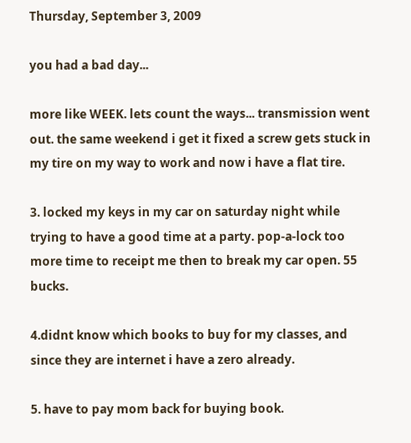Thursday, September 3, 2009

you had a bad day...

more like WEEK. lets count the ways... transmission went out. the same weekend i get it fixed a screw gets stuck in my tire on my way to work and now i have a flat tire.

3. locked my keys in my car on saturday night while trying to have a good time at a party. pop-a-lock too more time to receipt me then to break my car open. 55 bucks.

4.didnt know which books to buy for my classes, and since they are internet i have a zero already.

5. have to pay mom back for buying book.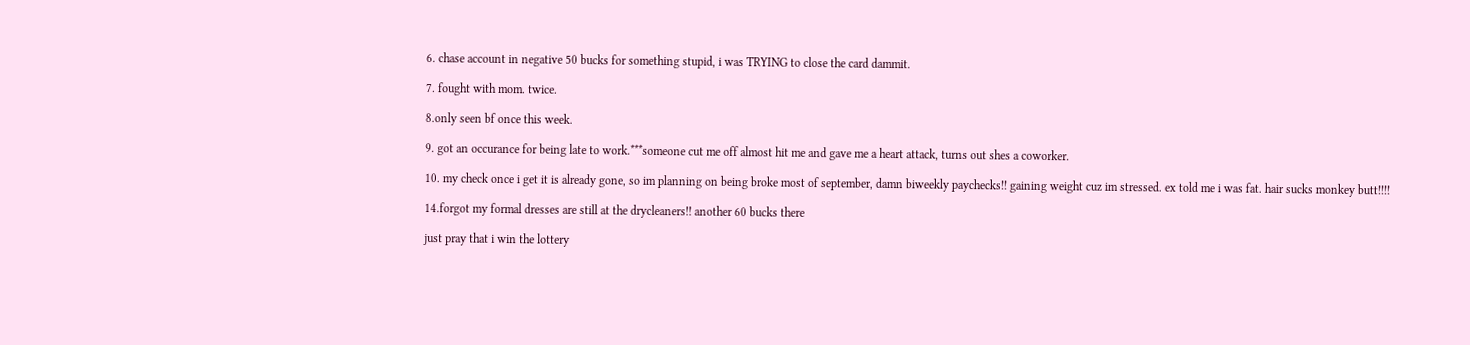6. chase account in negative 50 bucks for something stupid, i was TRYING to close the card dammit.

7. fought with mom. twice.

8.only seen bf once this week.

9. got an occurance for being late to work.***someone cut me off almost hit me and gave me a heart attack, turns out shes a coworker.

10. my check once i get it is already gone, so im planning on being broke most of september, damn biweekly paychecks!! gaining weight cuz im stressed. ex told me i was fat. hair sucks monkey butt!!!!

14.forgot my formal dresses are still at the drycleaners!! another 60 bucks there

just pray that i win the lottery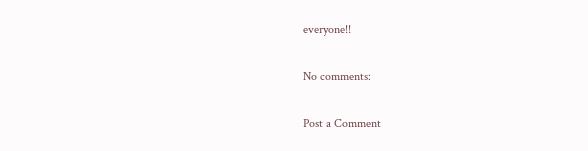everyone!!

No comments:

Post a Comment